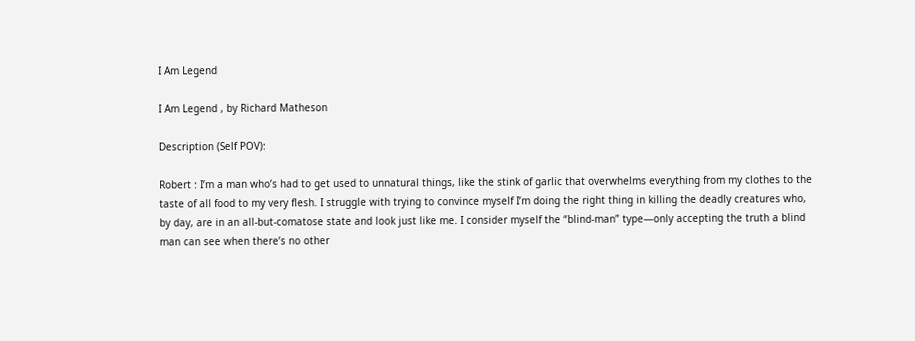I Am Legend

I Am Legend , by Richard Matheson

Description (Self POV):

Robert : I’m a man who’s had to get used to unnatural things, like the stink of garlic that overwhelms everything from my clothes to the taste of all food to my very flesh. I struggle with trying to convince myself I’m doing the right thing in killing the deadly creatures who, by day, are in an all-but-comatose state and look just like me. I consider myself the “blind-man” type—only accepting the truth a blind man can see when there’s no other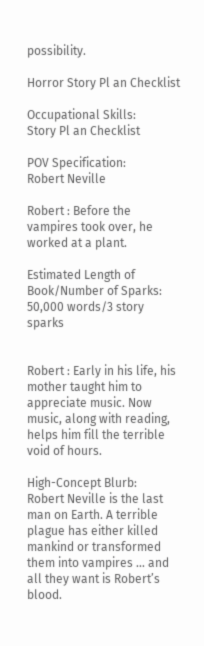possibility.

Horror Story Pl an Checklist

Occupational Skills:
Story Pl an Checklist

POV Specification:
Robert Neville

Robert : Before the vampires took over, he worked at a plant.

Estimated Length of Book/Number of Sparks:
50,000 words/3 story sparks


Robert : Early in his life, his mother taught him to appreciate music. Now music, along with reading, helps him fill the terrible void of hours.

High-Concept Blurb:
Robert Neville is the last man on Earth. A terrible plague has either killed mankind or transformed them into vampires ... and all they want is Robert’s blood.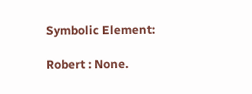Symbolic Element:

Robert : None.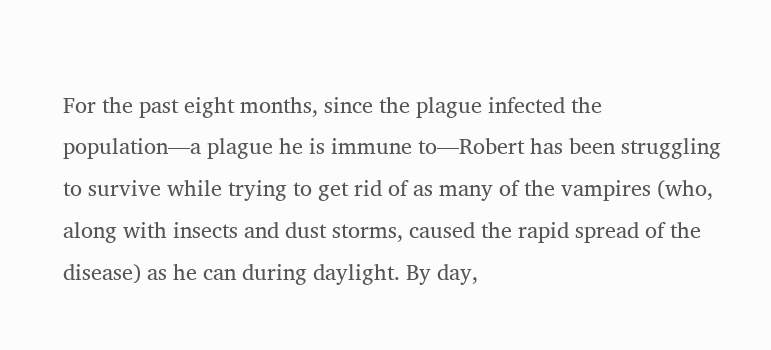For the past eight months, since the plague infected the population—a plague he is immune to—Robert has been struggling to survive while trying to get rid of as many of the vampires (who, along with insects and dust storms, caused the rapid spread of the disease) as he can during daylight. By day,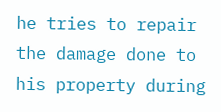he tries to repair the damage done to his property during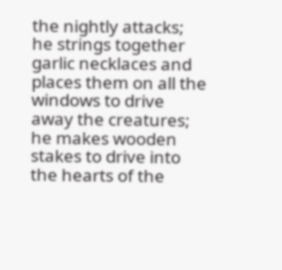the nightly attacks; he strings together garlic necklaces and places them on all the windows to drive away the creatures; he makes wooden stakes to drive into the hearts of the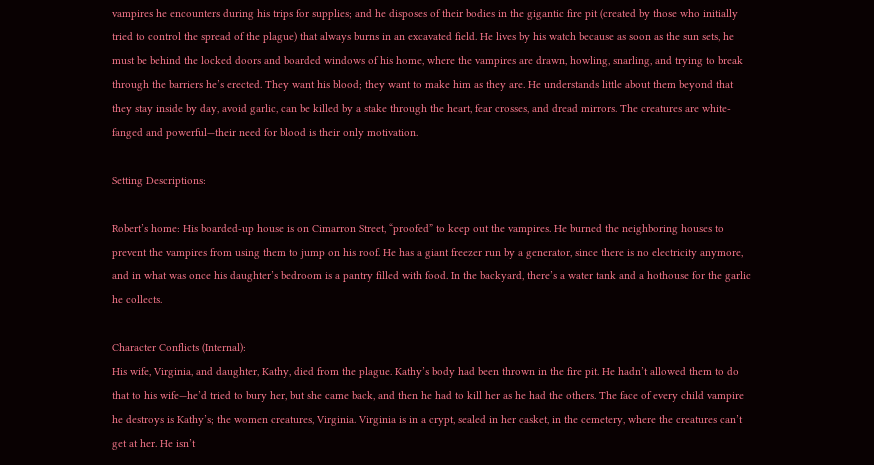vampires he encounters during his trips for supplies; and he disposes of their bodies in the gigantic fire pit (created by those who initially tried to control the spread of the plague) that always burns in an excavated field. He lives by his watch because as soon as the sun sets, he must be behind the locked doors and boarded windows of his home, where the vampires are drawn, howling, snarling, and trying to break through the barriers he’s erected. They want his blood; they want to make him as they are. He understands little about them beyond that they stay inside by day, avoid garlic, can be killed by a stake through the heart, fear crosses, and dread mirrors. The creatures are white-fanged and powerful—their need for blood is their only motivation.

Setting Descriptions:

Robert’s home: His boarded-up house is on Cimarron Street, “proofed” to keep out the vampires. He burned the neighboring houses to prevent the vampires from using them to jump on his roof. He has a giant freezer run by a generator, since there is no electricity anymore, and in what was once his daughter’s bedroom is a pantry filled with food. In the backyard, there’s a water tank and a hothouse for the garlic he collects.

Character Conflicts (Internal):
His wife, Virginia, and daughter, Kathy, died from the plague. Kathy’s body had been thrown in the fire pit. He hadn’t allowed them to do that to his wife—he’d tried to bury her, but she came back, and then he had to kill her as he had the others. The face of every child vampire he destroys is Kathy’s; the women creatures, Virginia. Virginia is in a crypt, sealed in her casket, in the cemetery, where the creatures can’t get at her. He isn’t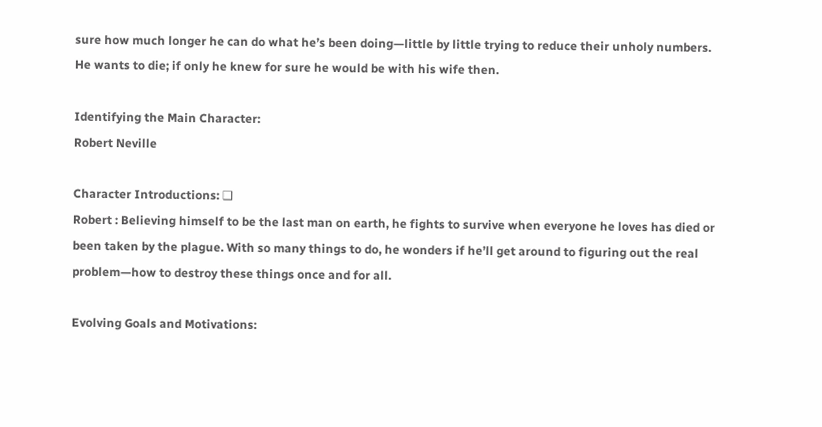sure how much longer he can do what he’s been doing—little by little trying to reduce their unholy numbers. He wants to die; if only he knew for sure he would be with his wife then.

Identifying the Main Character:
Robert Neville

Character Introductions: ❑
Robert : Believing himself to be the last man on earth, he fights to survive when everyone he loves has died or been taken by the plague. With so many things to do, he wonders if he’ll get around to figuring out the real problem—how to destroy these things once and for all.

Evolving Goals and Motivations: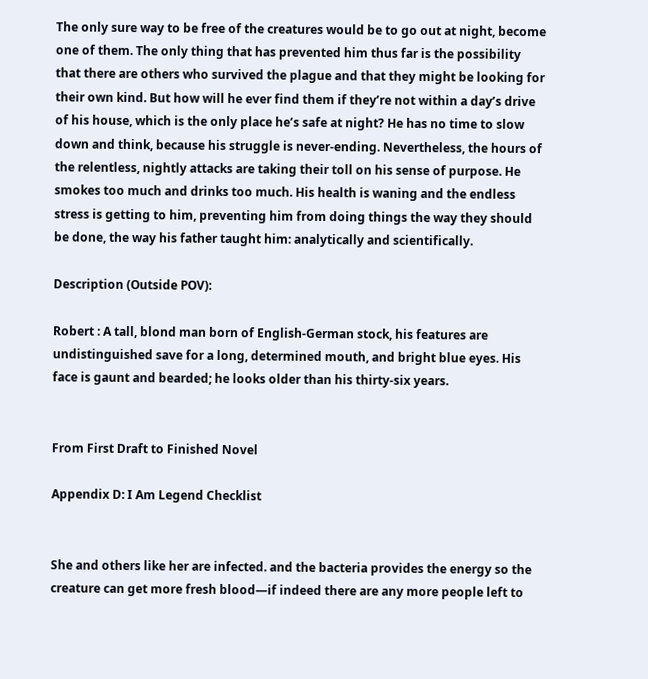The only sure way to be free of the creatures would be to go out at night, become one of them. The only thing that has prevented him thus far is the possibility that there are others who survived the plague and that they might be looking for their own kind. But how will he ever find them if they’re not within a day’s drive of his house, which is the only place he’s safe at night? He has no time to slow down and think, because his struggle is never-ending. Nevertheless, the hours of the relentless, nightly attacks are taking their toll on his sense of purpose. He smokes too much and drinks too much. His health is waning and the endless stress is getting to him, preventing him from doing things the way they should be done, the way his father taught him: analytically and scientifically.

Description (Outside POV):

Robert : A tall, blond man born of English-German stock, his features are undistinguished save for a long, determined mouth, and bright blue eyes. His face is gaunt and bearded; he looks older than his thirty-six years.


From First Draft to Finished Novel

Appendix D: I Am Legend Checklist


She and others like her are infected. and the bacteria provides the energy so the creature can get more fresh blood—if indeed there are any more people left to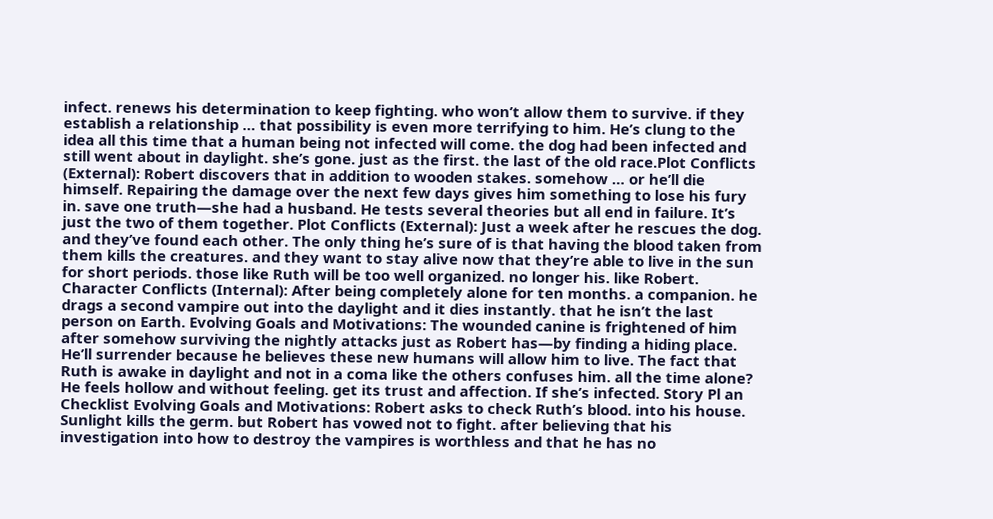infect. renews his determination to keep fighting. who won’t allow them to survive. if they establish a relationship … that possibility is even more terrifying to him. He’s clung to the idea all this time that a human being not infected will come. the dog had been infected and still went about in daylight. she’s gone. just as the first. the last of the old race.Plot Conflicts (External): Robert discovers that in addition to wooden stakes. somehow … or he’ll die himself. Repairing the damage over the next few days gives him something to lose his fury in. save one truth—she had a husband. He tests several theories but all end in failure. It’s just the two of them together. Plot Conflicts (External): Just a week after he rescues the dog. and they’ve found each other. The only thing he’s sure of is that having the blood taken from them kills the creatures. and they want to stay alive now that they’re able to live in the sun for short periods. those like Ruth will be too well organized. no longer his. like Robert. Character Conflicts (Internal): After being completely alone for ten months. a companion. he drags a second vampire out into the daylight and it dies instantly. that he isn’t the last person on Earth. Evolving Goals and Motivations: The wounded canine is frightened of him after somehow surviving the nightly attacks just as Robert has—by finding a hiding place. He’ll surrender because he believes these new humans will allow him to live. The fact that Ruth is awake in daylight and not in a coma like the others confuses him. all the time alone? He feels hollow and without feeling. get its trust and affection. If she’s infected. Story Pl an Checklist Evolving Goals and Motivations: Robert asks to check Ruth’s blood. into his house. Sunlight kills the germ. but Robert has vowed not to fight. after believing that his investigation into how to destroy the vampires is worthless and that he has no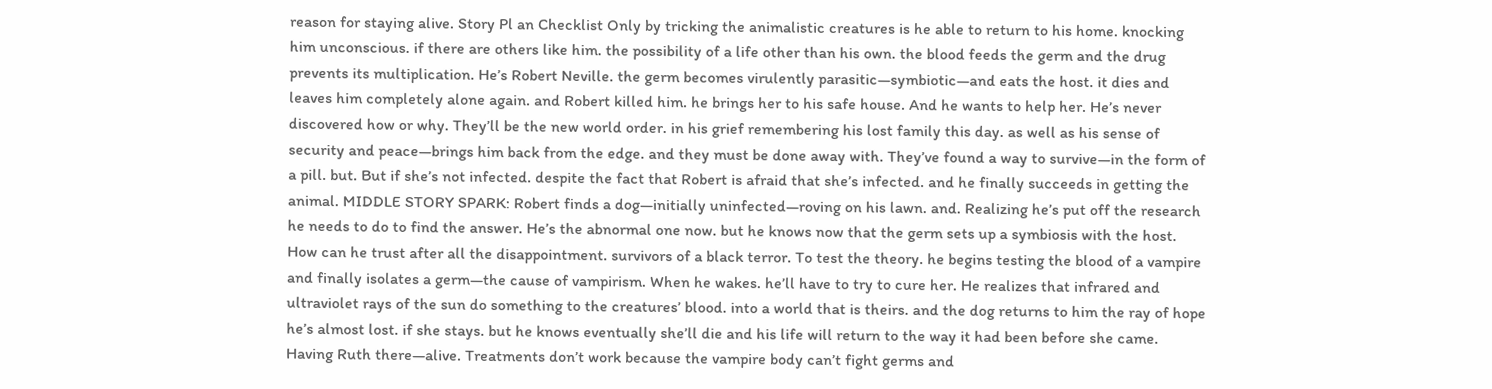reason for staying alive. Story Pl an Checklist Only by tricking the animalistic creatures is he able to return to his home. knocking him unconscious. if there are others like him. the possibility of a life other than his own. the blood feeds the germ and the drug prevents its multiplication. He’s Robert Neville. the germ becomes virulently parasitic—symbiotic—and eats the host. it dies and leaves him completely alone again. and Robert killed him. he brings her to his safe house. And he wants to help her. He’s never discovered how or why. They’ll be the new world order. in his grief remembering his lost family this day. as well as his sense of security and peace—brings him back from the edge. and they must be done away with. They’ve found a way to survive—in the form of a pill. but. But if she’s not infected. despite the fact that Robert is afraid that she’s infected. and he finally succeeds in getting the animal. MIDDLE STORY SPARK: Robert finds a dog—initially uninfected—roving on his lawn. and. Realizing he’s put off the research he needs to do to find the answer. He’s the abnormal one now. but he knows now that the germ sets up a symbiosis with the host. How can he trust after all the disappointment. survivors of a black terror. To test the theory. he begins testing the blood of a vampire and finally isolates a germ—the cause of vampirism. When he wakes. he’ll have to try to cure her. He realizes that infrared and ultraviolet rays of the sun do something to the creatures’ blood. into a world that is theirs. and the dog returns to him the ray of hope he’s almost lost. if she stays. but he knows eventually she’ll die and his life will return to the way it had been before she came. Having Ruth there—alive. Treatments don’t work because the vampire body can’t fight germs and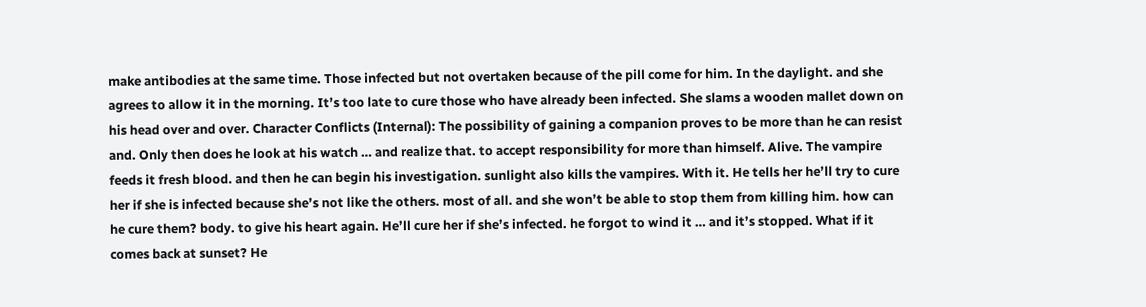make antibodies at the same time. Those infected but not overtaken because of the pill come for him. In the daylight. and she agrees to allow it in the morning. It’s too late to cure those who have already been infected. She slams a wooden mallet down on his head over and over. Character Conflicts (Internal): The possibility of gaining a companion proves to be more than he can resist and. Only then does he look at his watch … and realize that. to accept responsibility for more than himself. Alive. The vampire feeds it fresh blood. and then he can begin his investigation. sunlight also kills the vampires. With it. He tells her he’ll try to cure her if she is infected because she’s not like the others. most of all. and she won’t be able to stop them from killing him. how can he cure them? body. to give his heart again. He’ll cure her if she’s infected. he forgot to wind it … and it’s stopped. What if it comes back at sunset? He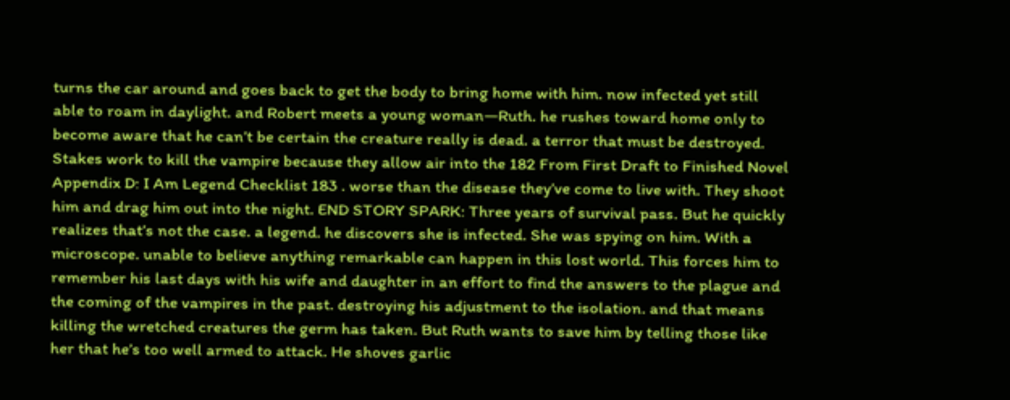turns the car around and goes back to get the body to bring home with him. now infected yet still able to roam in daylight. and Robert meets a young woman—Ruth. he rushes toward home only to become aware that he can’t be certain the creature really is dead. a terror that must be destroyed. Stakes work to kill the vampire because they allow air into the 182 From First Draft to Finished Novel Appendix D: I Am Legend Checklist 183 . worse than the disease they’ve come to live with. They shoot him and drag him out into the night. END STORY SPARK: Three years of survival pass. But he quickly realizes that’s not the case. a legend. he discovers she is infected. She was spying on him. With a microscope. unable to believe anything remarkable can happen in this lost world. This forces him to remember his last days with his wife and daughter in an effort to find the answers to the plague and the coming of the vampires in the past. destroying his adjustment to the isolation. and that means killing the wretched creatures the germ has taken. But Ruth wants to save him by telling those like her that he’s too well armed to attack. He shoves garlic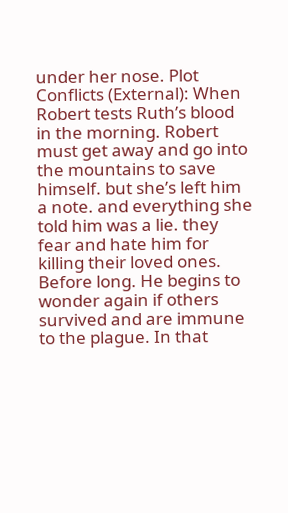under her nose. Plot Conflicts (External): When Robert tests Ruth’s blood in the morning. Robert must get away and go into the mountains to save himself. but she’s left him a note. and everything she told him was a lie. they fear and hate him for killing their loved ones. Before long. He begins to wonder again if others survived and are immune to the plague. In that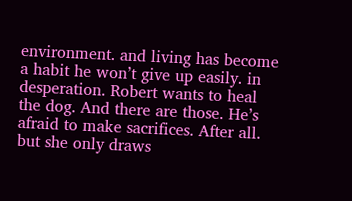environment. and living has become a habit he won’t give up easily. in desperation. Robert wants to heal the dog. And there are those. He’s afraid to make sacrifices. After all. but she only draws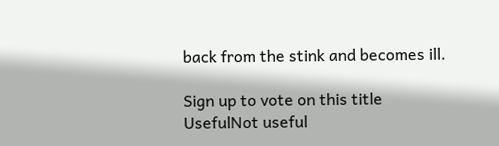back from the stink and becomes ill.

Sign up to vote on this title
UsefulNot useful